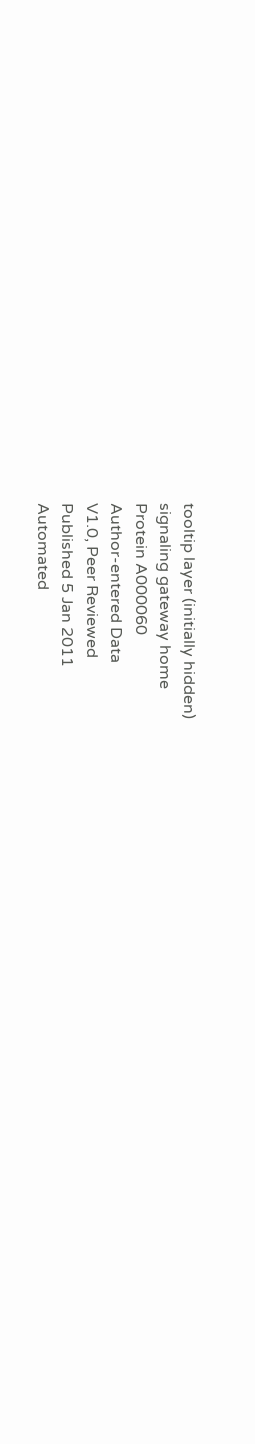tooltip layer (initially hidden)
signaling gateway home
Protein A000060
Author-entered Data
V1.0, Peer Reviewed
Published 5 Jan 2011
Automated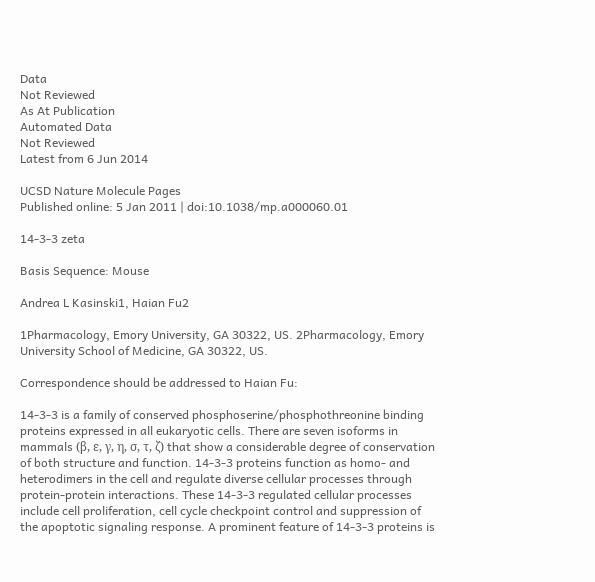Data
Not Reviewed
As At Publication
Automated Data
Not Reviewed
Latest from 6 Jun 2014

UCSD Nature Molecule Pages
Published online: 5 Jan 2011 | doi:10.1038/mp.a000060.01

14-3-3 zeta

Basis Sequence: Mouse

Andrea L Kasinski1, Haian Fu2

1Pharmacology, Emory University, GA 30322, US. 2Pharmacology, Emory University School of Medicine, GA 30322, US.

Correspondence should be addressed to Haian Fu:

14-3-3 is a family of conserved phosphoserine/phosphothreonine binding proteins expressed in all eukaryotic cells. There are seven isoforms in mammals (β, ε, γ, η, σ, τ, ζ) that show a considerable degree of conservation of both structure and function. 14-3-3 proteins function as homo- and heterodimers in the cell and regulate diverse cellular processes through protein-protein interactions. These 14-3-3 regulated cellular processes include cell proliferation, cell cycle checkpoint control and suppression of the apoptotic signaling response. A prominent feature of 14-3-3 proteins is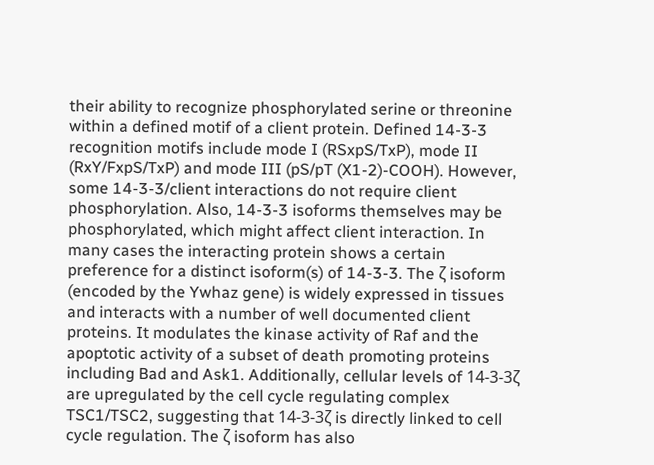their ability to recognize phosphorylated serine or threonine within a defined motif of a client protein. Defined 14-3-3 recognition motifs include mode I (RSxpS/TxP), mode II (RxY/FxpS/TxP) and mode III (pS/pT (X1-2)-COOH). However, some 14-3-3/client interactions do not require client phosphorylation. Also, 14-3-3 isoforms themselves may be phosphorylated, which might affect client interaction. In many cases the interacting protein shows a certain preference for a distinct isoform(s) of 14-3-3. The ζ isoform (encoded by the Ywhaz gene) is widely expressed in tissues and interacts with a number of well documented client proteins. It modulates the kinase activity of Raf and the apoptotic activity of a subset of death promoting proteins including Bad and Ask1. Additionally, cellular levels of 14-3-3ζ are upregulated by the cell cycle regulating complex TSC1/TSC2, suggesting that 14-3-3ζ is directly linked to cell cycle regulation. The ζ isoform has also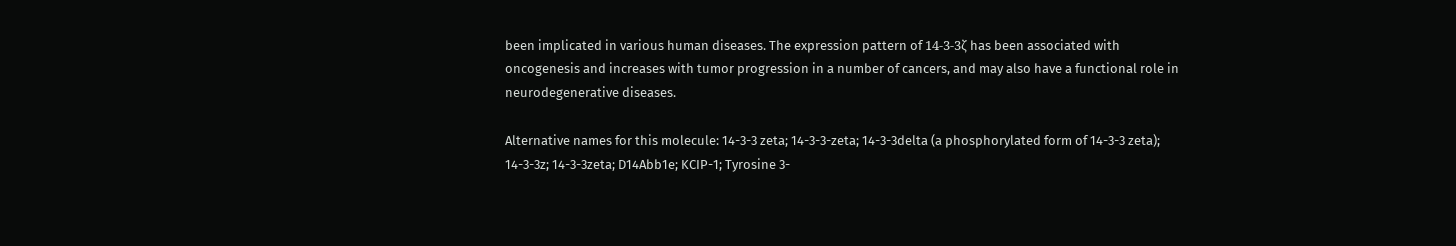been implicated in various human diseases. The expression pattern of 14-3-3ζ has been associated with oncogenesis and increases with tumor progression in a number of cancers, and may also have a functional role in neurodegenerative diseases.

Alternative names for this molecule: 14-3-3 zeta; 14-3-3-zeta; 14-3-3delta (a phosphorylated form of 14-3-3 zeta); 14-3-3z; 14-3-3zeta; D14Abb1e; KCIP-1; Tyrosine 3-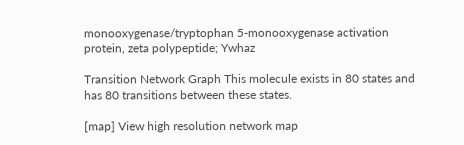monooxygenase/tryptophan 5-monooxygenase activation protein, zeta polypeptide; Ywhaz

Transition Network Graph This molecule exists in 80 states and has 80 transitions between these states.

[map] View high resolution network map